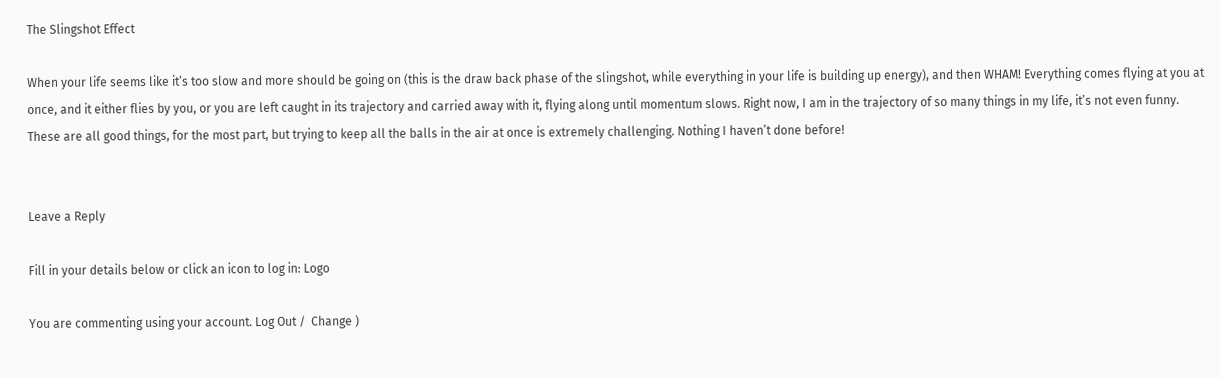The Slingshot Effect

When your life seems like it’s too slow and more should be going on (this is the draw back phase of the slingshot, while everything in your life is building up energy), and then WHAM! Everything comes flying at you at once, and it either flies by you, or you are left caught in its trajectory and carried away with it, flying along until momentum slows. Right now, I am in the trajectory of so many things in my life, it’s not even funny. These are all good things, for the most part, but trying to keep all the balls in the air at once is extremely challenging. Nothing I haven’t done before!


Leave a Reply

Fill in your details below or click an icon to log in: Logo

You are commenting using your account. Log Out /  Change )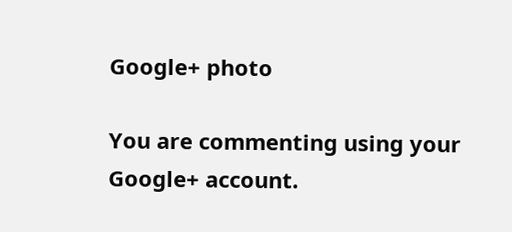Google+ photo

You are commenting using your Google+ account.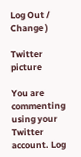Log Out /  Change )

Twitter picture

You are commenting using your Twitter account. Log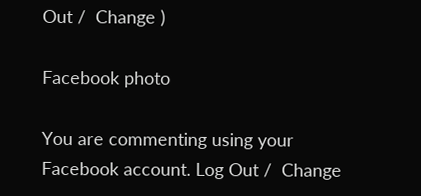Out /  Change )

Facebook photo

You are commenting using your Facebook account. Log Out /  Change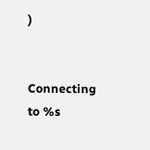)


Connecting to %s